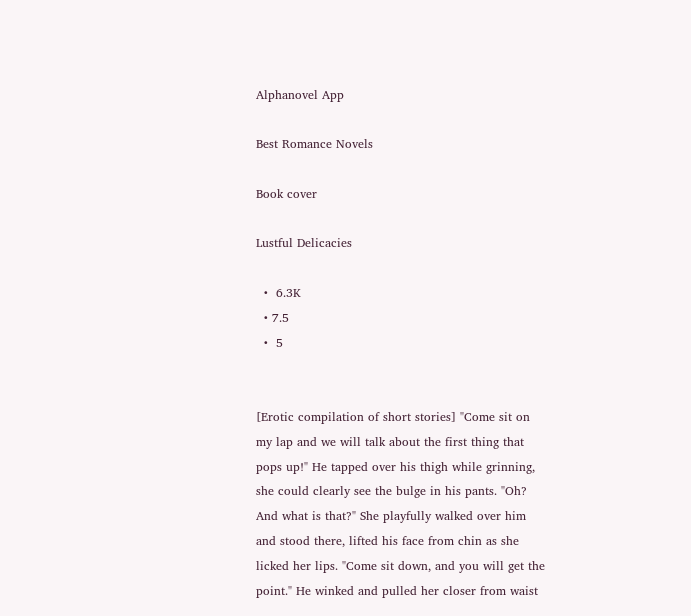Alphanovel App

Best Romance Novels

Book cover

Lustful Delicacies

  •  6.3K
  • 7.5
  •  5


[Erotic compilation of short stories] "Come sit on my lap and we will talk about the first thing that pops up!" He tapped over his thigh while grinning, she could clearly see the bulge in his pants. "Oh? And what is that?" She playfully walked over him and stood there, lifted his face from chin as she licked her lips. "Come sit down, and you will get the point." He winked and pulled her closer from waist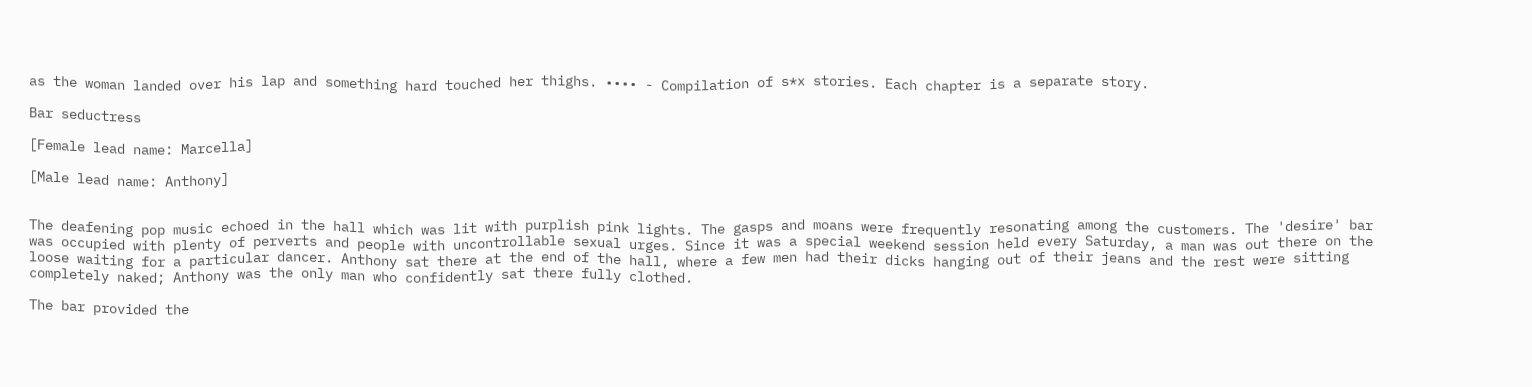as the woman landed over his lap and something hard touched her thighs. •••• - Compilation of s*x stories. Each chapter is a separate story.

Bar seductress

[Female lead name: Marcella]

[Male lead name: Anthony]


The deafening pop music echoed in the hall which was lit with purplish pink lights. The gasps and moans were frequently resonating among the customers. The 'desire' bar was occupied with plenty of perverts and people with uncontrollable sexual urges. Since it was a special weekend session held every Saturday, a man was out there on the loose waiting for a particular dancer. Anthony sat there at the end of the hall, where a few men had their dicks hanging out of their jeans and the rest were sitting completely naked; Anthony was the only man who confidently sat there fully clothed.

The bar provided the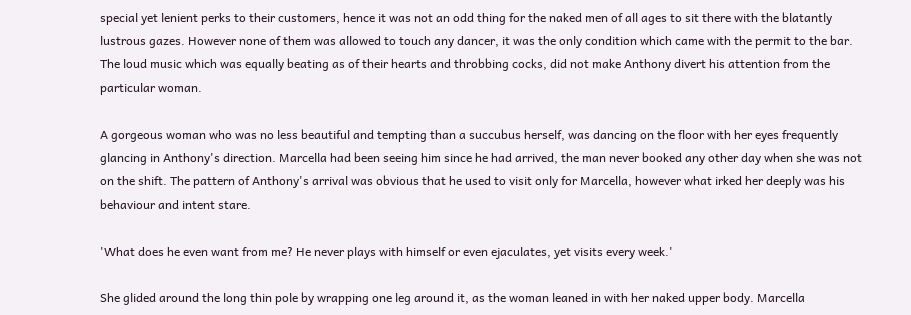special yet lenient perks to their customers, hence it was not an odd thing for the naked men of all ages to sit there with the blatantly lustrous gazes. However none of them was allowed to touch any dancer, it was the only condition which came with the permit to the bar. The loud music which was equally beating as of their hearts and throbbing cocks, did not make Anthony divert his attention from the particular woman.

A gorgeous woman who was no less beautiful and tempting than a succubus herself, was dancing on the floor with her eyes frequently glancing in Anthony's direction. Marcella had been seeing him since he had arrived, the man never booked any other day when she was not on the shift. The pattern of Anthony's arrival was obvious that he used to visit only for Marcella, however what irked her deeply was his behaviour and intent stare.

'What does he even want from me? He never plays with himself or even ejaculates, yet visits every week.'

She glided around the long thin pole by wrapping one leg around it, as the woman leaned in with her naked upper body. Marcella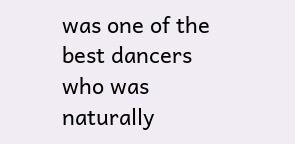was one of the best dancers who was naturally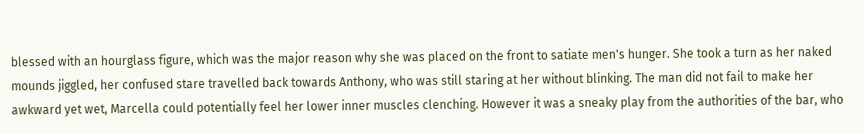blessed with an hourglass figure, which was the major reason why she was placed on the front to satiate men's hunger. She took a turn as her naked mounds jiggled, her confused stare travelled back towards Anthony, who was still staring at her without blinking. The man did not fail to make her awkward yet wet, Marcella could potentially feel her lower inner muscles clenching. However it was a sneaky play from the authorities of the bar, who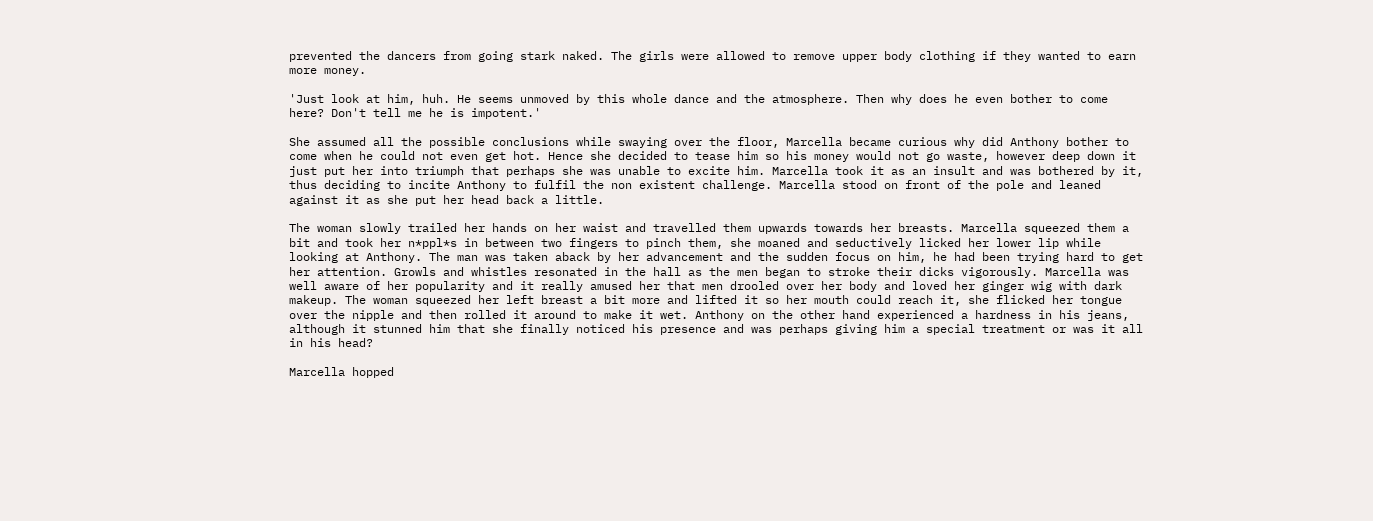prevented the dancers from going stark naked. The girls were allowed to remove upper body clothing if they wanted to earn more money.

'Just look at him, huh. He seems unmoved by this whole dance and the atmosphere. Then why does he even bother to come here? Don't tell me he is impotent.'

She assumed all the possible conclusions while swaying over the floor, Marcella became curious why did Anthony bother to come when he could not even get hot. Hence she decided to tease him so his money would not go waste, however deep down it just put her into triumph that perhaps she was unable to excite him. Marcella took it as an insult and was bothered by it, thus deciding to incite Anthony to fulfil the non existent challenge. Marcella stood on front of the pole and leaned against it as she put her head back a little.

The woman slowly trailed her hands on her waist and travelled them upwards towards her breasts. Marcella squeezed them a bit and took her n*ppl*s in between two fingers to pinch them, she moaned and seductively licked her lower lip while looking at Anthony. The man was taken aback by her advancement and the sudden focus on him, he had been trying hard to get her attention. Growls and whistles resonated in the hall as the men began to stroke their dicks vigorously. Marcella was well aware of her popularity and it really amused her that men drooled over her body and loved her ginger wig with dark makeup. The woman squeezed her left breast a bit more and lifted it so her mouth could reach it, she flicked her tongue over the nipple and then rolled it around to make it wet. Anthony on the other hand experienced a hardness in his jeans, although it stunned him that she finally noticed his presence and was perhaps giving him a special treatment or was it all in his head?

Marcella hopped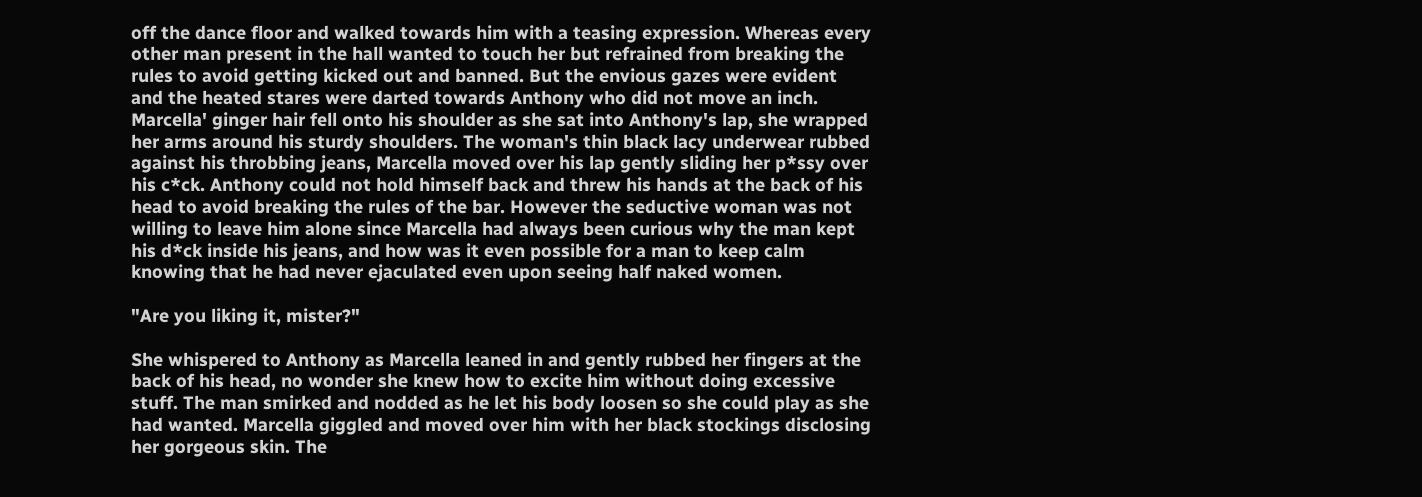off the dance floor and walked towards him with a teasing expression. Whereas every other man present in the hall wanted to touch her but refrained from breaking the rules to avoid getting kicked out and banned. But the envious gazes were evident and the heated stares were darted towards Anthony who did not move an inch. Marcella' ginger hair fell onto his shoulder as she sat into Anthony's lap, she wrapped her arms around his sturdy shoulders. The woman's thin black lacy underwear rubbed against his throbbing jeans, Marcella moved over his lap gently sliding her p*ssy over his c*ck. Anthony could not hold himself back and threw his hands at the back of his head to avoid breaking the rules of the bar. However the seductive woman was not willing to leave him alone since Marcella had always been curious why the man kept his d*ck inside his jeans, and how was it even possible for a man to keep calm knowing that he had never ejaculated even upon seeing half naked women.

"Are you liking it, mister?"

She whispered to Anthony as Marcella leaned in and gently rubbed her fingers at the back of his head, no wonder she knew how to excite him without doing excessive stuff. The man smirked and nodded as he let his body loosen so she could play as she had wanted. Marcella giggled and moved over him with her black stockings disclosing her gorgeous skin. The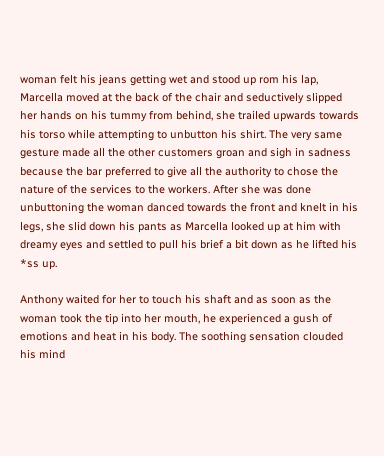woman felt his jeans getting wet and stood up rom his lap, Marcella moved at the back of the chair and seductively slipped her hands on his tummy from behind, she trailed upwards towards his torso while attempting to unbutton his shirt. The very same gesture made all the other customers groan and sigh in sadness because the bar preferred to give all the authority to chose the nature of the services to the workers. After she was done unbuttoning the woman danced towards the front and knelt in his legs, she slid down his pants as Marcella looked up at him with dreamy eyes and settled to pull his brief a bit down as he lifted his *ss up.

Anthony waited for her to touch his shaft and as soon as the woman took the tip into her mouth, he experienced a gush of emotions and heat in his body. The soothing sensation clouded his mind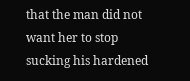that the man did not want her to stop sucking his hardened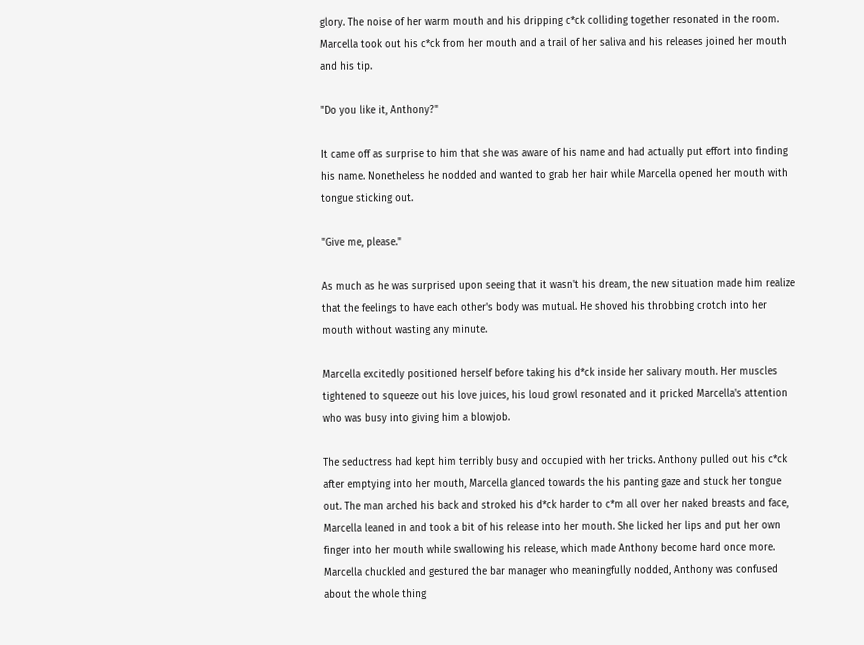glory. The noise of her warm mouth and his dripping c*ck colliding together resonated in the room. Marcella took out his c*ck from her mouth and a trail of her saliva and his releases joined her mouth and his tip.

"Do you like it, Anthony?"

It came off as surprise to him that she was aware of his name and had actually put effort into finding his name. Nonetheless he nodded and wanted to grab her hair while Marcella opened her mouth with tongue sticking out.

"Give me, please."

As much as he was surprised upon seeing that it wasn't his dream, the new situation made him realize that the feelings to have each other's body was mutual. He shoved his throbbing crotch into her mouth without wasting any minute.

Marcella excitedly positioned herself before taking his d*ck inside her salivary mouth. Her muscles tightened to squeeze out his love juices, his loud growl resonated and it pricked Marcella's attention who was busy into giving him a blowjob.

The seductress had kept him terribly busy and occupied with her tricks. Anthony pulled out his c*ck after emptying into her mouth, Marcella glanced towards the his panting gaze and stuck her tongue out. The man arched his back and stroked his d*ck harder to c*m all over her naked breasts and face, Marcella leaned in and took a bit of his release into her mouth. She licked her lips and put her own finger into her mouth while swallowing his release, which made Anthony become hard once more. Marcella chuckled and gestured the bar manager who meaningfully nodded, Anthony was confused about the whole thing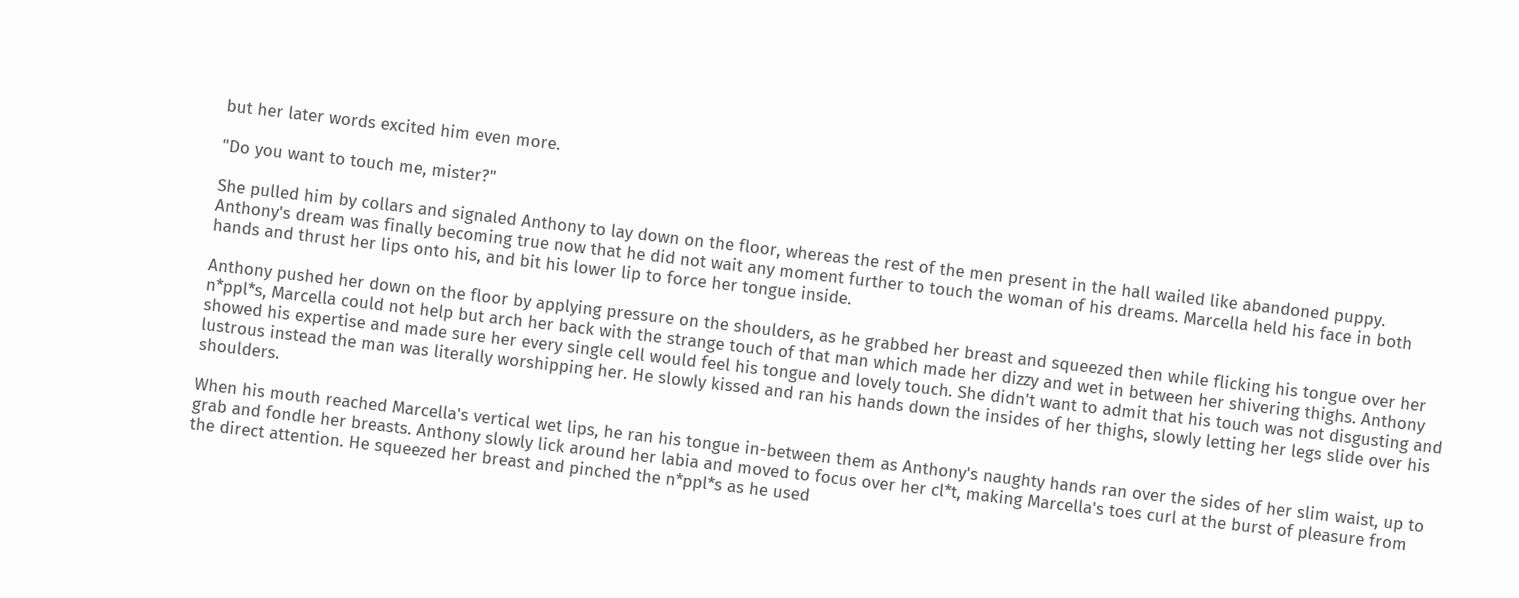but her later words excited him even more.

"Do you want to touch me, mister?"

She pulled him by collars and signaled Anthony to lay down on the floor, whereas the rest of the men present in the hall wailed like abandoned puppy. Anthony's dream was finally becoming true now that he did not wait any moment further to touch the woman of his dreams. Marcella held his face in both hands and thrust her lips onto his, and bit his lower lip to force her tongue inside.

Anthony pushed her down on the floor by applying pressure on the shoulders, as he grabbed her breast and squeezed then while flicking his tongue over her n*ppl*s, Marcella could not help but arch her back with the strange touch of that man which made her dizzy and wet in between her shivering thighs. Anthony showed his expertise and made sure her every single cell would feel his tongue and lovely touch. She didn't want to admit that his touch was not disgusting and lustrous instead the man was literally worshipping her. He slowly kissed and ran his hands down the insides of her thighs, slowly letting her legs slide over his shoulders.

When his mouth reached Marcella's vertical wet lips, he ran his tongue in-between them as Anthony's naughty hands ran over the sides of her slim waist, up to grab and fondle her breasts. Anthony slowly lick around her labia and moved to focus over her cl*t, making Marcella's toes curl at the burst of pleasure from the direct attention. He squeezed her breast and pinched the n*ppl*s as he used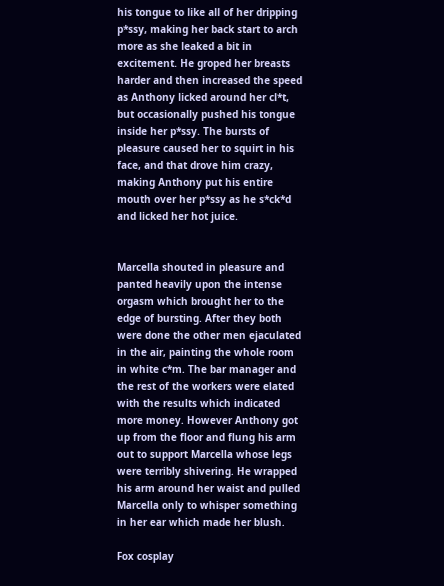his tongue to like all of her dripping p*ssy, making her back start to arch more as she leaked a bit in excitement. He groped her breasts harder and then increased the speed as Anthony licked around her cl*t, but occasionally pushed his tongue inside her p*ssy. The bursts of pleasure caused her to squirt in his face, and that drove him crazy, making Anthony put his entire mouth over her p*ssy as he s*ck*d and licked her hot juice.


Marcella shouted in pleasure and panted heavily upon the intense orgasm which brought her to the edge of bursting. After they both were done the other men ejaculated in the air, painting the whole room in white c*m. The bar manager and the rest of the workers were elated with the results which indicated more money. However Anthony got up from the floor and flung his arm out to support Marcella whose legs were terribly shivering. He wrapped his arm around her waist and pulled Marcella only to whisper something in her ear which made her blush.

Fox cosplay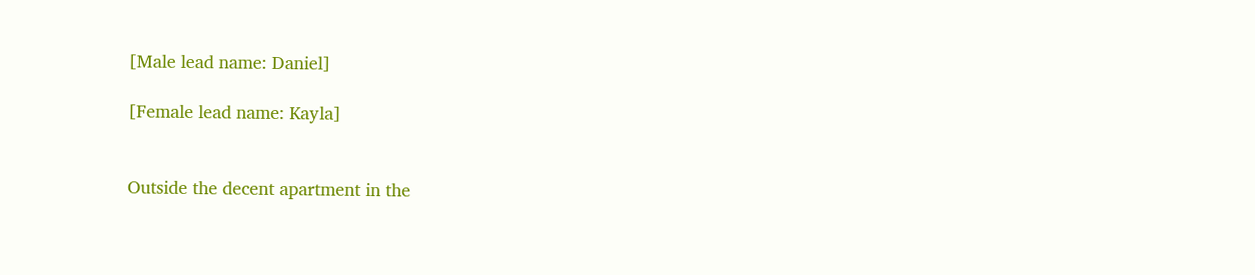[Male lead name: Daniel]

[Female lead name: Kayla]


Outside the decent apartment in the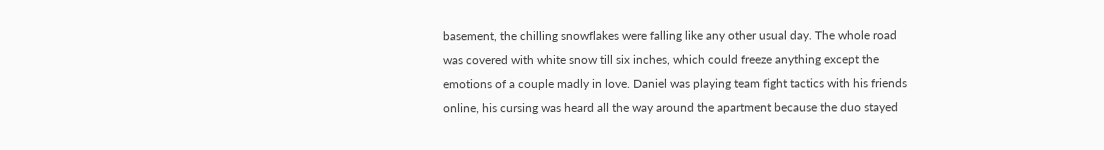basement, the chilling snowflakes were falling like any other usual day. The whole road was covered with white snow till six inches, which could freeze anything except the emotions of a couple madly in love. Daniel was playing team fight tactics with his friends online, his cursing was heard all the way around the apartment because the duo stayed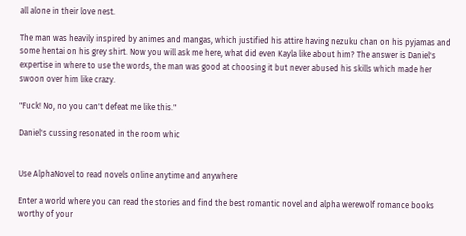all alone in their love nest.

The man was heavily inspired by animes and mangas, which justified his attire having nezuku chan on his pyjamas and some hentai on his grey shirt. Now you will ask me here, what did even Kayla like about him? The answer is Daniel's expertise in where to use the words, the man was good at choosing it but never abused his skills which made her swoon over him like crazy.

"Fuck! No, no you can't defeat me like this."

Daniel's cussing resonated in the room whic


Use AlphaNovel to read novels online anytime and anywhere

Enter a world where you can read the stories and find the best romantic novel and alpha werewolf romance books worthy of your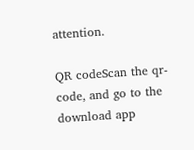attention.

QR codeScan the qr-code, and go to the download app